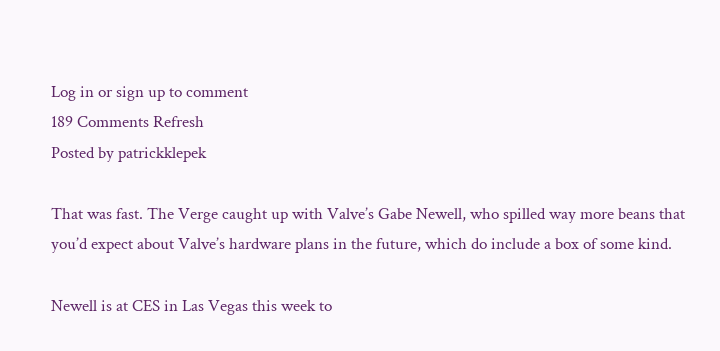Log in or sign up to comment
189 Comments Refresh
Posted by patrickklepek

That was fast. The Verge caught up with Valve’s Gabe Newell, who spilled way more beans that you’d expect about Valve’s hardware plans in the future, which do include a box of some kind.

Newell is at CES in Las Vegas this week to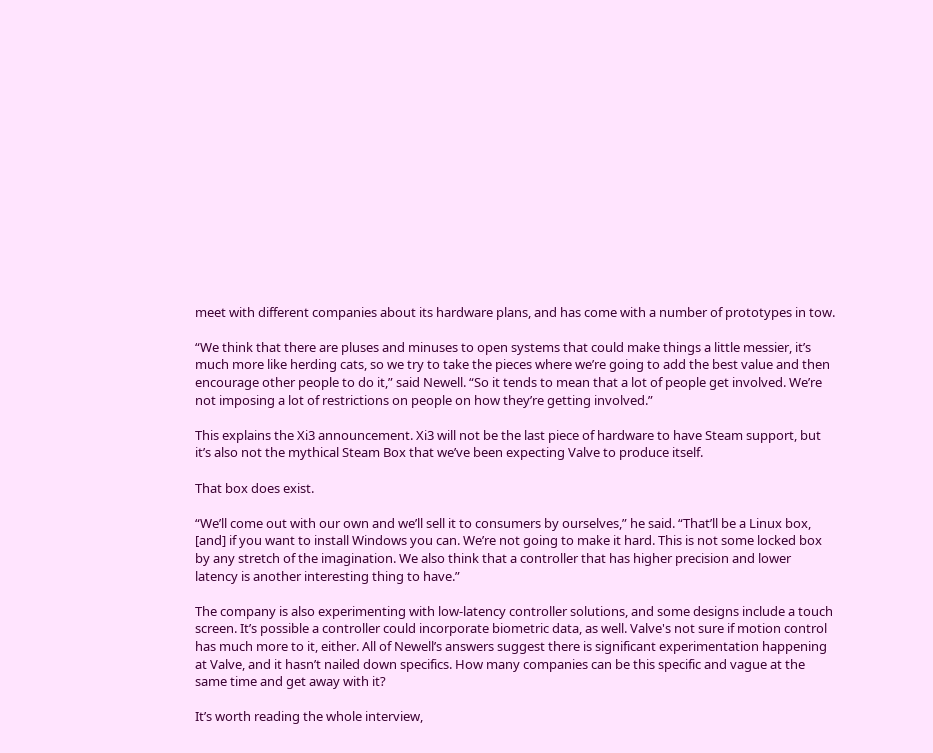meet with different companies about its hardware plans, and has come with a number of prototypes in tow.

“We think that there are pluses and minuses to open systems that could make things a little messier, it’s much more like herding cats, so we try to take the pieces where we’re going to add the best value and then encourage other people to do it,” said Newell. “So it tends to mean that a lot of people get involved. We’re not imposing a lot of restrictions on people on how they’re getting involved.”

This explains the Xi3 announcement. Xi3 will not be the last piece of hardware to have Steam support, but it’s also not the mythical Steam Box that we’ve been expecting Valve to produce itself.

That box does exist.

“We’ll come out with our own and we’ll sell it to consumers by ourselves,” he said. “That’ll be a Linux box, [and] if you want to install Windows you can. We’re not going to make it hard. This is not some locked box by any stretch of the imagination. We also think that a controller that has higher precision and lower latency is another interesting thing to have.”

The company is also experimenting with low-latency controller solutions, and some designs include a touch screen. It’s possible a controller could incorporate biometric data, as well. Valve's not sure if motion control has much more to it, either. All of Newell’s answers suggest there is significant experimentation happening at Valve, and it hasn’t nailed down specifics. How many companies can be this specific and vague at the same time and get away with it?

It’s worth reading the whole interview,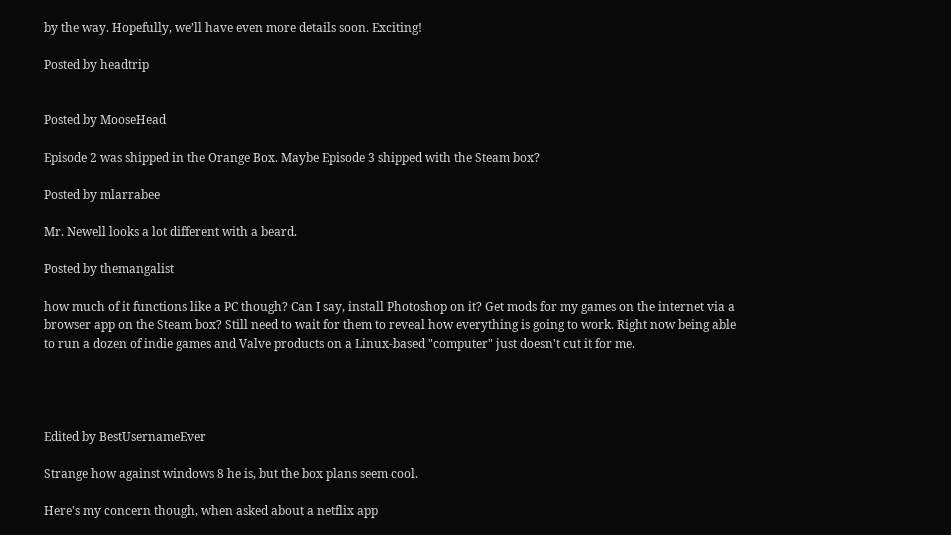by the way. Hopefully, we’ll have even more details soon. Exciting!

Posted by headtrip


Posted by MooseHead

Episode 2 was shipped in the Orange Box. Maybe Episode 3 shipped with the Steam box?

Posted by mlarrabee

Mr. Newell looks a lot different with a beard.

Posted by themangalist

how much of it functions like a PC though? Can I say, install Photoshop on it? Get mods for my games on the internet via a browser app on the Steam box? Still need to wait for them to reveal how everything is going to work. Right now being able to run a dozen of indie games and Valve products on a Linux-based "computer" just doesn't cut it for me.




Edited by BestUsernameEver

Strange how against windows 8 he is, but the box plans seem cool.

Here's my concern though, when asked about a netflix app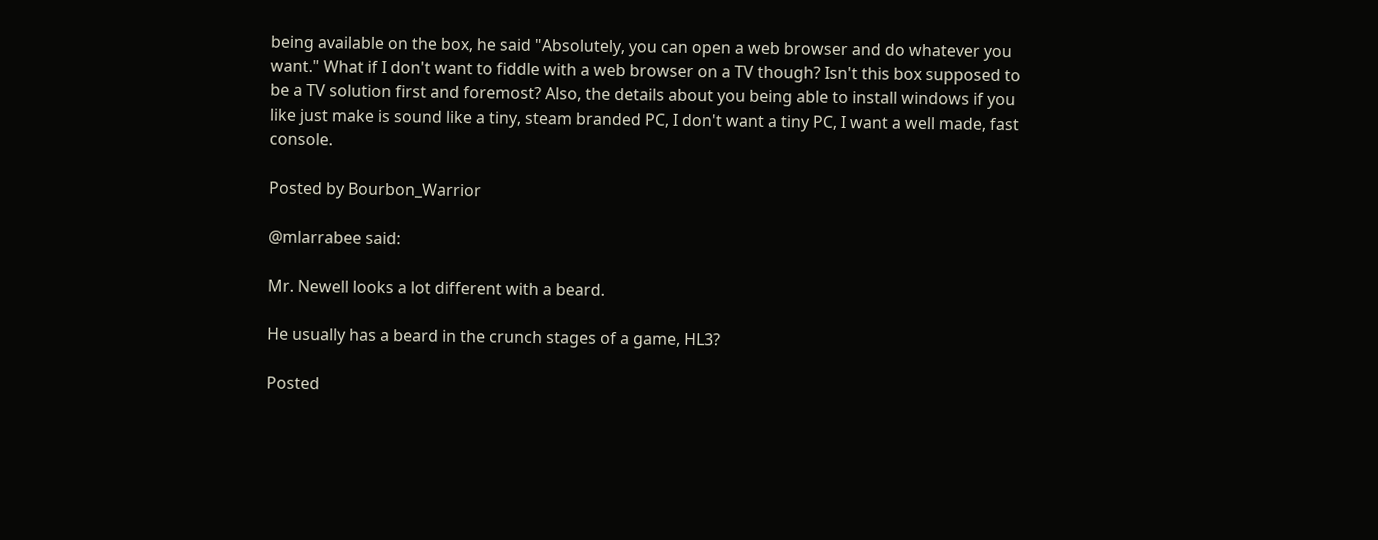being available on the box, he said "Absolutely, you can open a web browser and do whatever you want." What if I don't want to fiddle with a web browser on a TV though? Isn't this box supposed to be a TV solution first and foremost? Also, the details about you being able to install windows if you like just make is sound like a tiny, steam branded PC, I don't want a tiny PC, I want a well made, fast console.

Posted by Bourbon_Warrior

@mlarrabee said:

Mr. Newell looks a lot different with a beard.

He usually has a beard in the crunch stages of a game, HL3?

Posted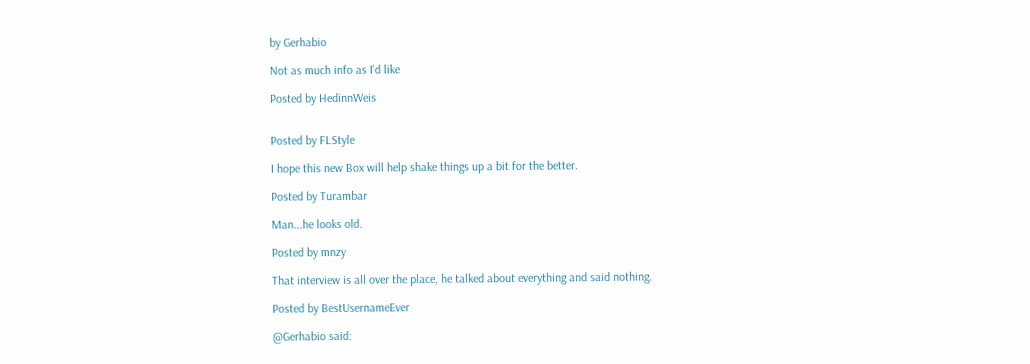by Gerhabio

Not as much info as I'd like

Posted by HedinnWeis


Posted by FLStyle

I hope this new Box will help shake things up a bit for the better.

Posted by Turambar

Man...he looks old.

Posted by mnzy

That interview is all over the place, he talked about everything and said nothing.

Posted by BestUsernameEver

@Gerhabio said: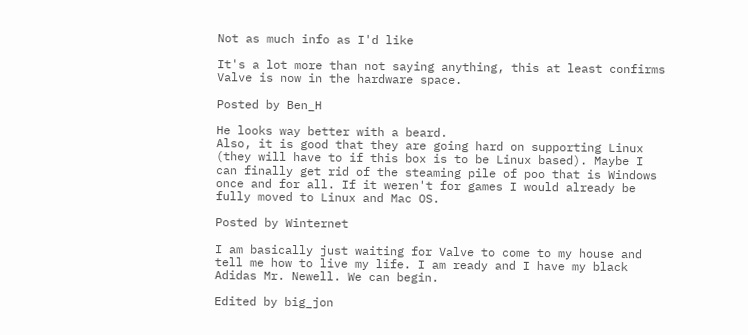Not as much info as I'd like

It's a lot more than not saying anything, this at least confirms Valve is now in the hardware space.

Posted by Ben_H

He looks way better with a beard.
Also, it is good that they are going hard on supporting Linux (they will have to if this box is to be Linux based). Maybe I can finally get rid of the steaming pile of poo that is Windows once and for all. If it weren't for games I would already be fully moved to Linux and Mac OS.

Posted by Winternet

I am basically just waiting for Valve to come to my house and tell me how to live my life. I am ready and I have my black Adidas Mr. Newell. We can begin.

Edited by big_jon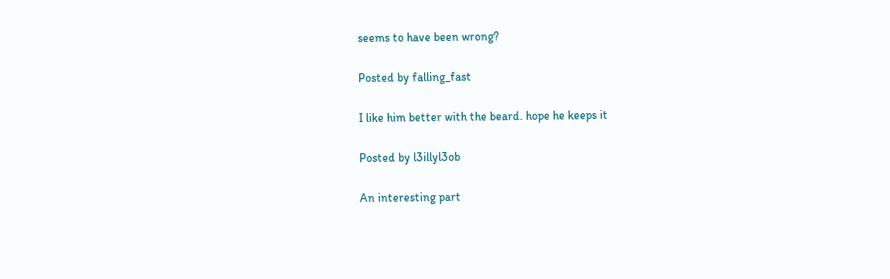seems to have been wrong?

Posted by falling_fast

I like him better with the beard. hope he keeps it

Posted by l3illyl3ob

An interesting part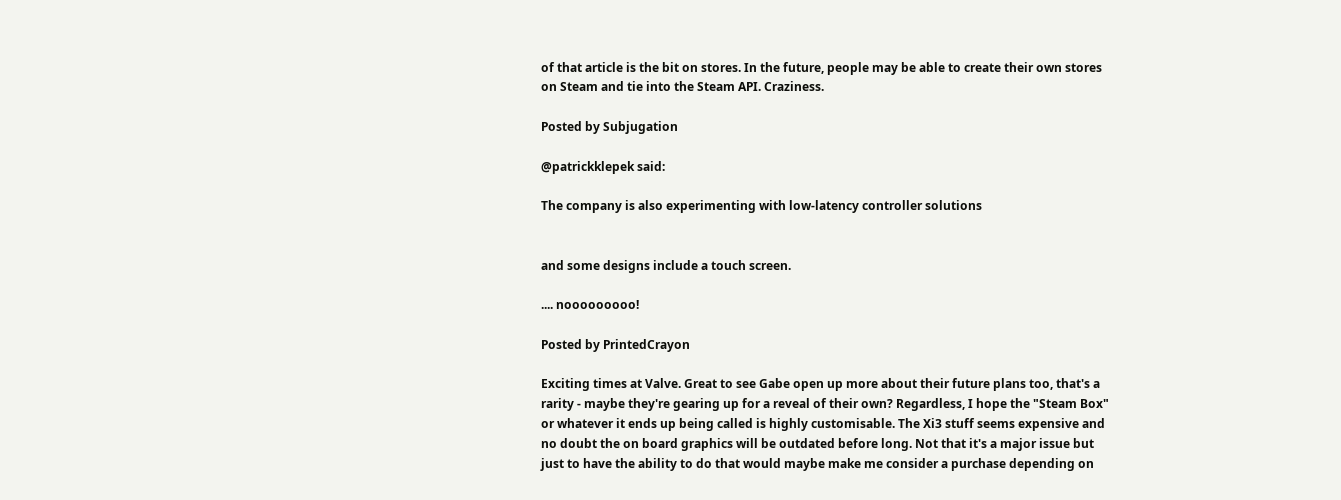of that article is the bit on stores. In the future, people may be able to create their own stores on Steam and tie into the Steam API. Craziness.

Posted by Subjugation

@patrickklepek said:

The company is also experimenting with low-latency controller solutions


and some designs include a touch screen.

.... nooooooooo!

Posted by PrintedCrayon

Exciting times at Valve. Great to see Gabe open up more about their future plans too, that's a rarity - maybe they're gearing up for a reveal of their own? Regardless, I hope the "Steam Box" or whatever it ends up being called is highly customisable. The Xi3 stuff seems expensive and no doubt the on board graphics will be outdated before long. Not that it's a major issue but just to have the ability to do that would maybe make me consider a purchase depending on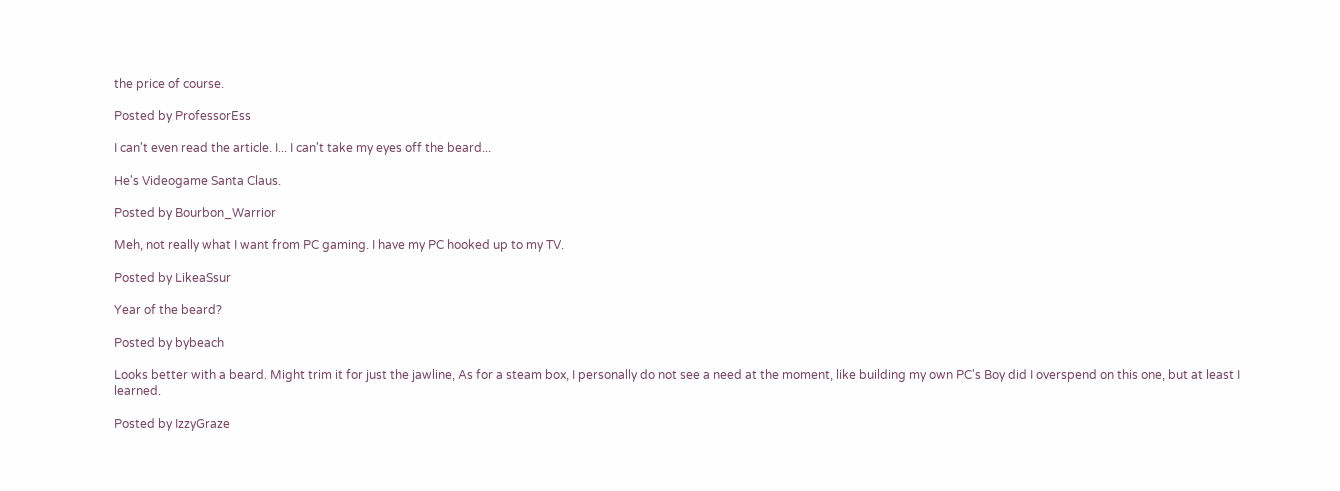the price of course.

Posted by ProfessorEss

I can't even read the article. I... I can't take my eyes off the beard...

He's Videogame Santa Claus.

Posted by Bourbon_Warrior

Meh, not really what I want from PC gaming. I have my PC hooked up to my TV.

Posted by LikeaSsur

Year of the beard?

Posted by bybeach

Looks better with a beard. Might trim it for just the jawline, As for a steam box, I personally do not see a need at the moment, like building my own PC's Boy did I overspend on this one, but at least I learned.

Posted by IzzyGraze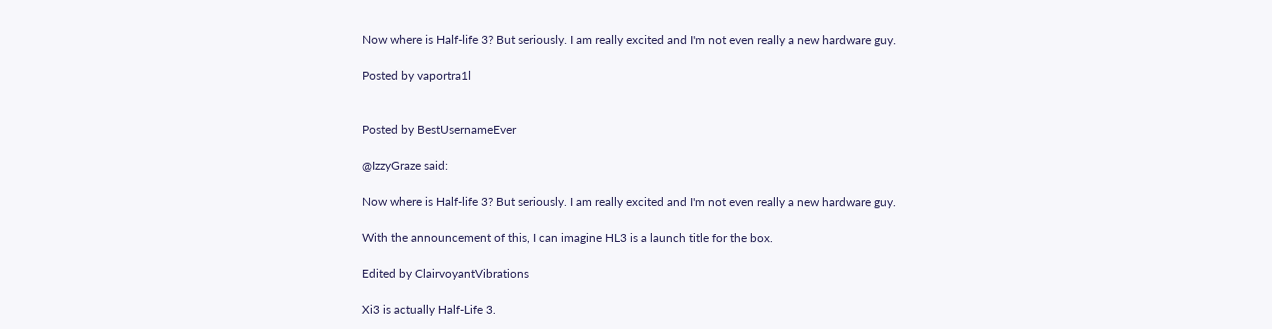Now where is Half-life 3? But seriously. I am really excited and I'm not even really a new hardware guy.

Posted by vaportra1l


Posted by BestUsernameEver

@IzzyGraze said:

Now where is Half-life 3? But seriously. I am really excited and I'm not even really a new hardware guy.

With the announcement of this, I can imagine HL3 is a launch title for the box.

Edited by ClairvoyantVibrations

Xi3 is actually Half-Life 3.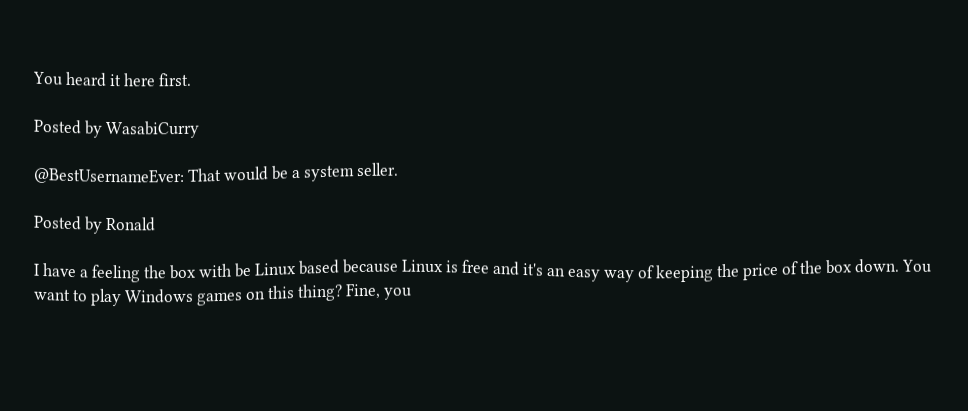You heard it here first.

Posted by WasabiCurry

@BestUsernameEver: That would be a system seller.

Posted by Ronald

I have a feeling the box with be Linux based because Linux is free and it's an easy way of keeping the price of the box down. You want to play Windows games on this thing? Fine, you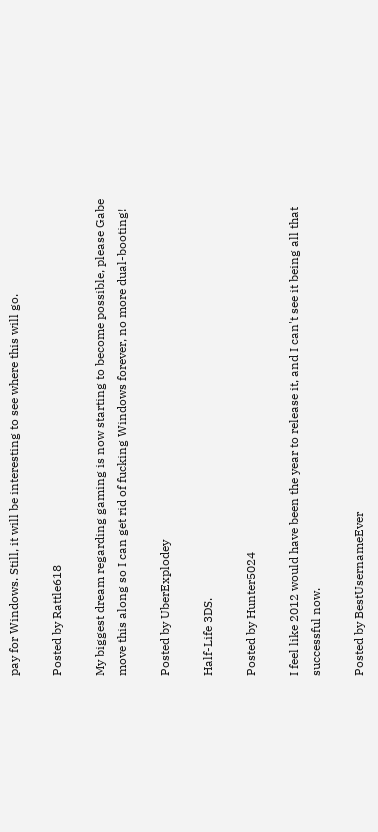pay for Windows. Still, it will be interesting to see where this will go.

Posted by Rattle618

My biggest dream regarding gaming is now starting to become possible, please Gabe move this along so I can get rid of fucking Windows forever, no more dual-booting!

Posted by UberExplodey

Half-Life 3DS.

Posted by Hunter5024

I feel like 2012 would have been the year to release it, and I can't see it being all that successful now.

Posted by BestUsernameEver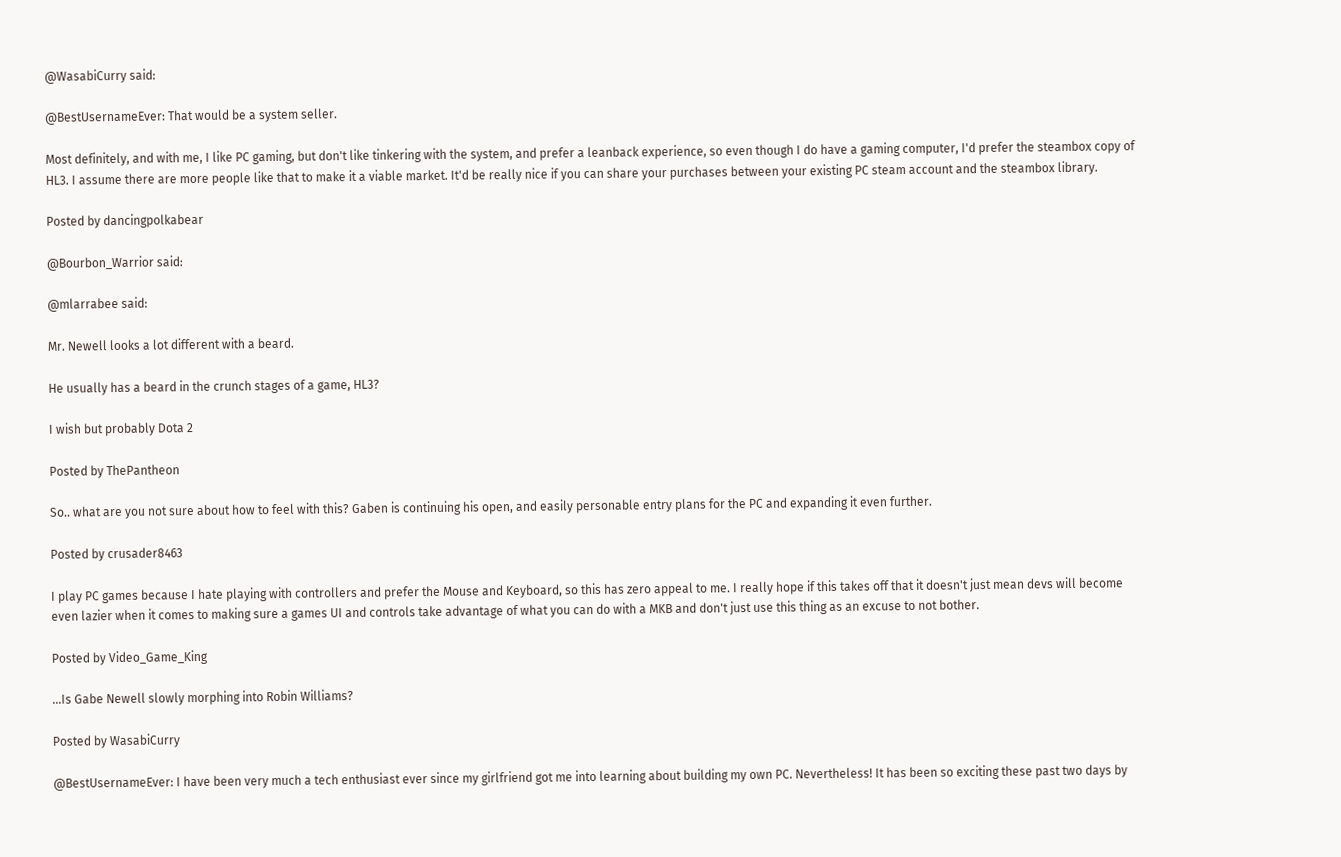@WasabiCurry said:

@BestUsernameEver: That would be a system seller.

Most definitely, and with me, I like PC gaming, but don't like tinkering with the system, and prefer a leanback experience, so even though I do have a gaming computer, I'd prefer the steambox copy of HL3. I assume there are more people like that to make it a viable market. It'd be really nice if you can share your purchases between your existing PC steam account and the steambox library.

Posted by dancingpolkabear

@Bourbon_Warrior said:

@mlarrabee said:

Mr. Newell looks a lot different with a beard.

He usually has a beard in the crunch stages of a game, HL3?

I wish but probably Dota 2

Posted by ThePantheon

So.. what are you not sure about how to feel with this? Gaben is continuing his open, and easily personable entry plans for the PC and expanding it even further.

Posted by crusader8463

I play PC games because I hate playing with controllers and prefer the Mouse and Keyboard, so this has zero appeal to me. I really hope if this takes off that it doesn't just mean devs will become even lazier when it comes to making sure a games UI and controls take advantage of what you can do with a MKB and don't just use this thing as an excuse to not bother.

Posted by Video_Game_King

...Is Gabe Newell slowly morphing into Robin Williams?

Posted by WasabiCurry

@BestUsernameEver: I have been very much a tech enthusiast ever since my girlfriend got me into learning about building my own PC. Nevertheless! It has been so exciting these past two days by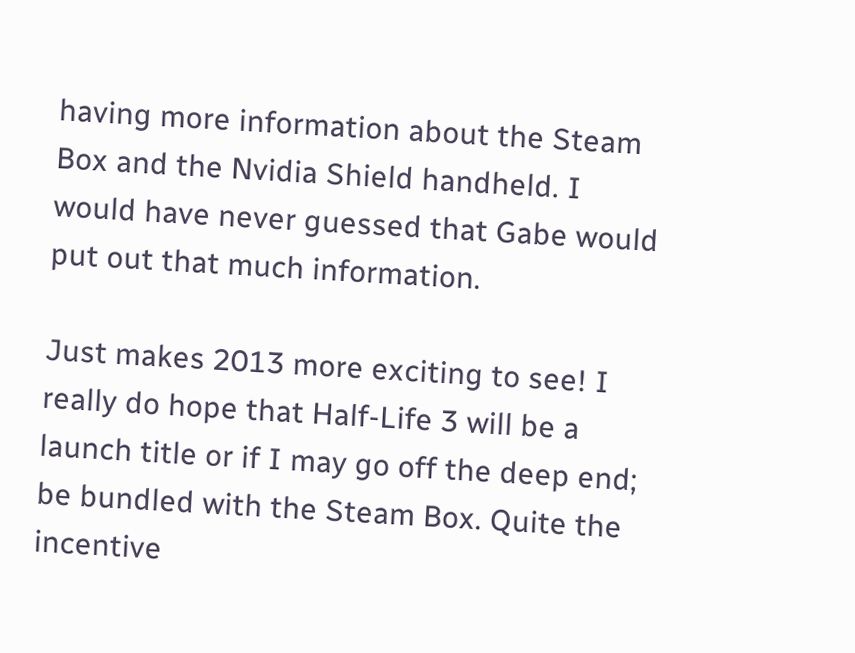having more information about the Steam Box and the Nvidia Shield handheld. I would have never guessed that Gabe would put out that much information.

Just makes 2013 more exciting to see! I really do hope that Half-Life 3 will be a launch title or if I may go off the deep end; be bundled with the Steam Box. Quite the incentive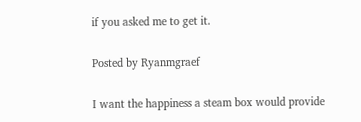if you asked me to get it.

Posted by Ryanmgraef

I want the happiness a steam box would provide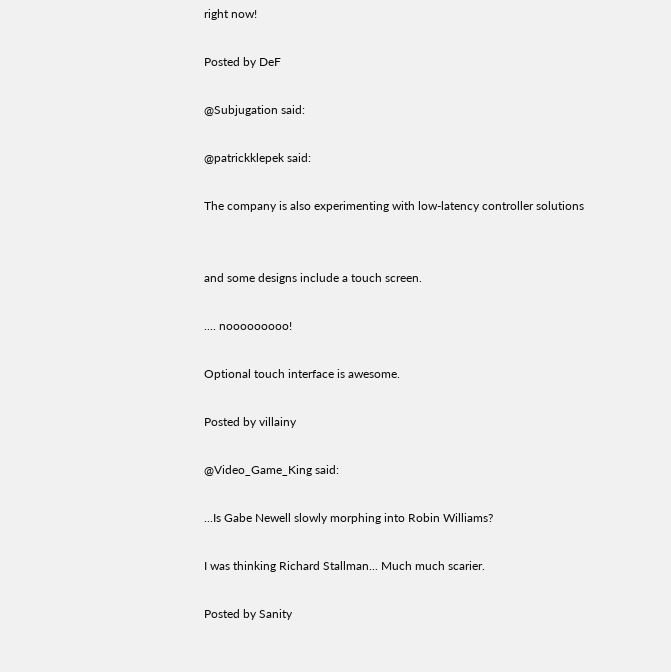right now!

Posted by DeF

@Subjugation said:

@patrickklepek said:

The company is also experimenting with low-latency controller solutions


and some designs include a touch screen.

.... nooooooooo!

Optional touch interface is awesome.

Posted by villainy

@Video_Game_King said:

...Is Gabe Newell slowly morphing into Robin Williams?

I was thinking Richard Stallman... Much much scarier.

Posted by Sanity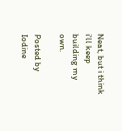Neat, but i think i'll keep building my own.

Posted by Iodine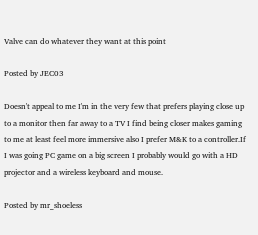Valve can do whatever they want at this point

Posted by JEC03

Doesn't appeal to me I'm in the very few that prefers playing close up to a monitor then far away to a TV I find being closer makes gaming to me at least feel more immersive also I prefer M&K to a controller.If I was going PC game on a big screen I probably would go with a HD projector and a wireless keyboard and mouse.

Posted by mr_shoeless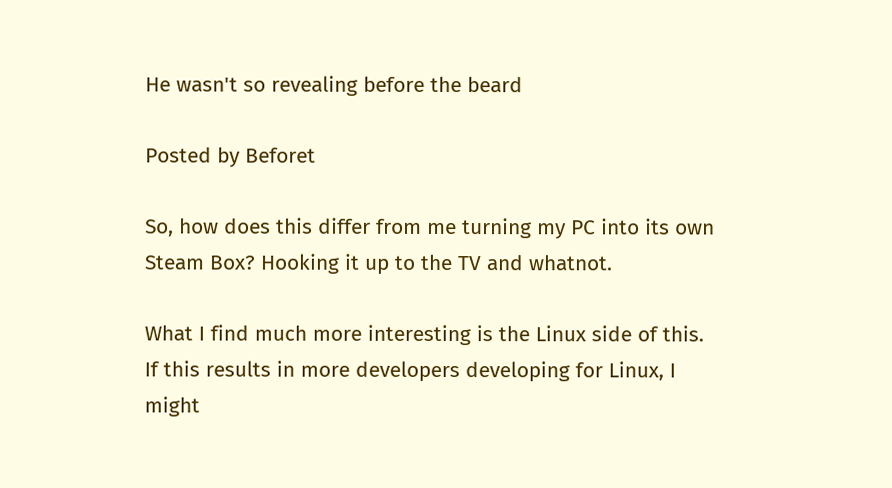He wasn't so revealing before the beard

Posted by Beforet

So, how does this differ from me turning my PC into its own Steam Box? Hooking it up to the TV and whatnot.

What I find much more interesting is the Linux side of this. If this results in more developers developing for Linux, I might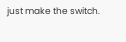just make the switch.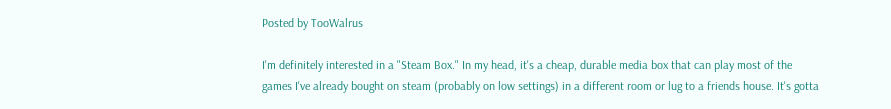Posted by TooWalrus

I'm definitely interested in a "Steam Box." In my head, it's a cheap, durable media box that can play most of the games I've already bought on steam (probably on low settings) in a different room or lug to a friends house. It's gotta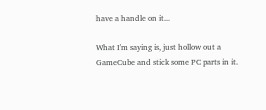have a handle on it...

What I'm saying is, just hollow out a GameCube and stick some PC parts in it.